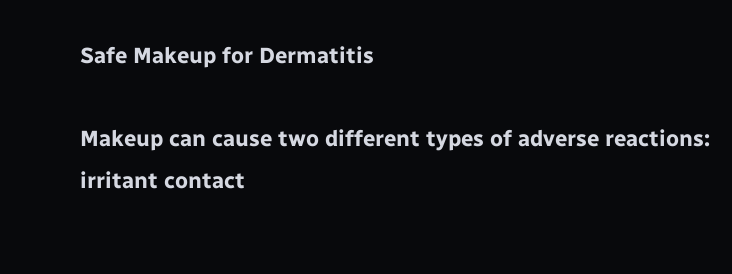Safe Makeup for Dermatitis

Makeup can cause two different types of adverse reactions: irritant contact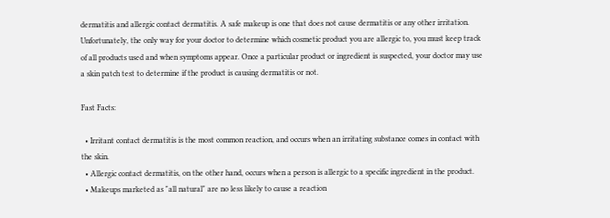dermatitis and allergic contact dermatitis. A safe makeup is one that does not cause dermatitis or any other irritation. Unfortunately, the only way for your doctor to determine which cosmetic product you are allergic to, you must keep track of all products used and when symptoms appear. Once a particular product or ingredient is suspected, your doctor may use a skin patch test to determine if the product is causing dermatitis or not.

Fast Facts:

  • Irritant contact dermatitis is the most common reaction, and occurs when an irritating substance comes in contact with the skin.
  • Allergic contact dermatitis, on the other hand, occurs when a person is allergic to a specific ingredient in the product.
  • Makeups marketed as "all natural" are no less likely to cause a reaction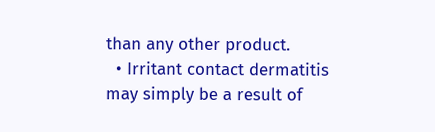than any other product.
  • Irritant contact dermatitis may simply be a result of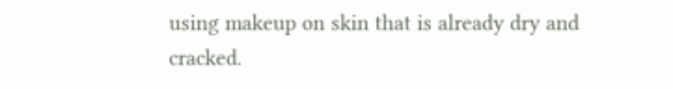using makeup on skin that is already dry and cracked.